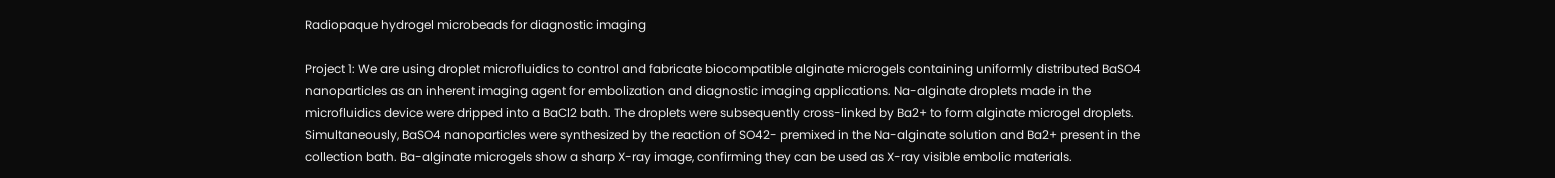Radiopaque hydrogel microbeads for diagnostic imaging

Project 1: We are using droplet microfluidics to control and fabricate biocompatible alginate microgels containing uniformly distributed BaSO4 nanoparticles as an inherent imaging agent for embolization and diagnostic imaging applications. Na-alginate droplets made in the microfluidics device were dripped into a BaCl2 bath. The droplets were subsequently cross-linked by Ba2+ to form alginate microgel droplets. Simultaneously, BaSO4 nanoparticles were synthesized by the reaction of SO42- premixed in the Na-alginate solution and Ba2+ present in the collection bath. Ba-alginate microgels show a sharp X-ray image, confirming they can be used as X-ray visible embolic materials.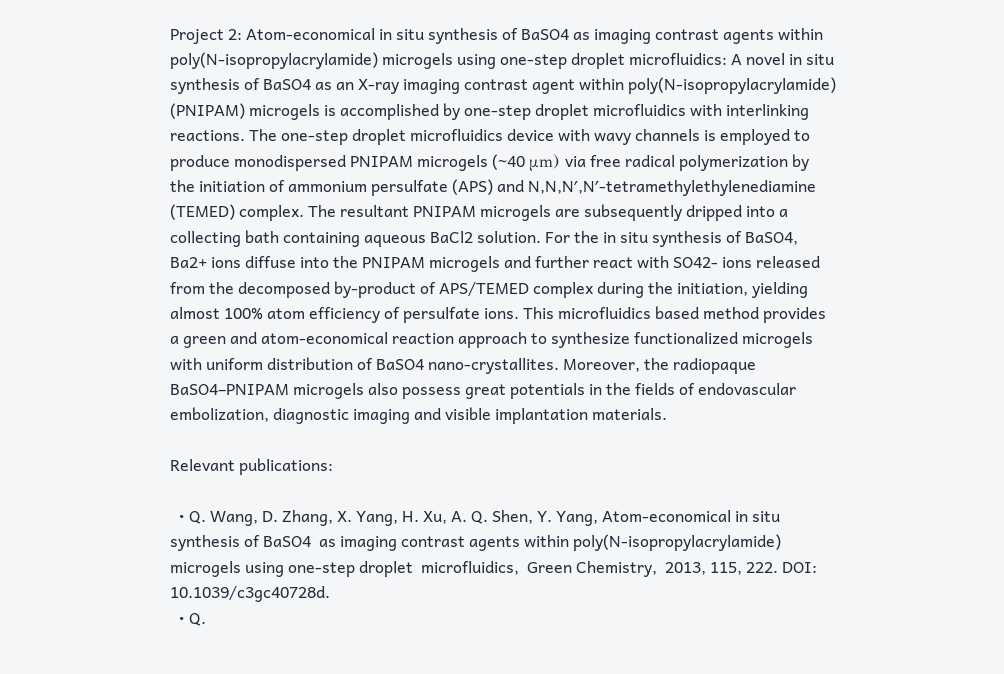Project 2: Atom-economical in situ synthesis of BaSO4 as imaging contrast agents within poly(N-isopropylacrylamide) microgels using one-step droplet microfluidics: A novel in situ synthesis of BaSO4 as an X-ray imaging contrast agent within poly(N-isopropylacrylamide) (PNIPAM) microgels is accomplished by one-step droplet microfluidics with interlinking reactions. The one-step droplet microfluidics device with wavy channels is employed to produce monodispersed PNIPAM microgels (~40 μm) via free radical polymerization by the initiation of ammonium persulfate (APS) and N,N,N′,N′-tetramethylethylenediamine (TEMED) complex. The resultant PNIPAM microgels are subsequently dripped into a collecting bath containing aqueous BaCl2 solution. For the in situ synthesis of BaSO4, Ba2+ ions diffuse into the PNIPAM microgels and further react with SO42- ions released from the decomposed by-product of APS/TEMED complex during the initiation, yielding almost 100% atom efficiency of persulfate ions. This microfluidics based method provides a green and atom-economical reaction approach to synthesize functionalized microgels with uniform distribution of BaSO4 nano-crystallites. Moreover, the radiopaque BaSO4–PNIPAM microgels also possess great potentials in the fields of endovascular embolization, diagnostic imaging and visible implantation materials.

Relevant publications:

  • Q. Wang, D. Zhang, X. Yang, H. Xu, A. Q. Shen, Y. Yang, Atom-economical in situ synthesis of BaSO4  as imaging contrast agents within poly(N-isopropylacrylamide) microgels using one-step droplet  microfluidics,  Green Chemistry,  2013, 115, 222. DOI: 10.1039/c3gc40728d.
  • Q.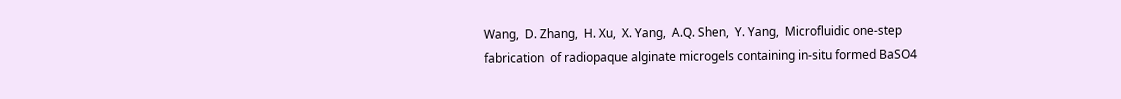Wang,  D. Zhang,  H. Xu,  X. Yang,  A.Q. Shen,  Y. Yang,  Microfluidic one-step fabrication  of radiopaque alginate microgels containing in-situ formed BaSO4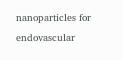nanoparticles for endovascular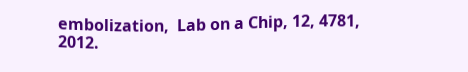embolization,  Lab on a Chip, 12, 4781, 2012.